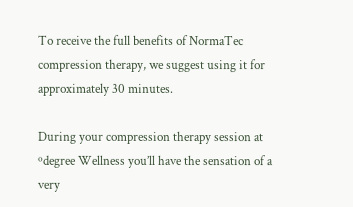To receive the full benefits of NormaTec compression therapy, we suggest using it for approximately 30 minutes.

During your compression therapy session at ºdegree Wellness you’ll have the sensation of a very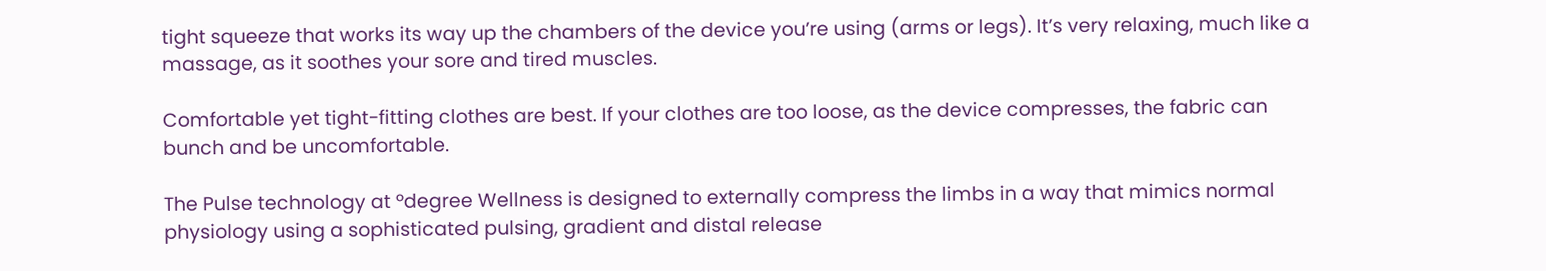tight squeeze that works its way up the chambers of the device you’re using (arms or legs). It’s very relaxing, much like a massage, as it soothes your sore and tired muscles.

Comfortable yet tight-fitting clothes are best. If your clothes are too loose, as the device compresses, the fabric can bunch and be uncomfortable.

The Pulse technology at ºdegree Wellness is designed to externally compress the limbs in a way that mimics normal physiology using a sophisticated pulsing, gradient and distal release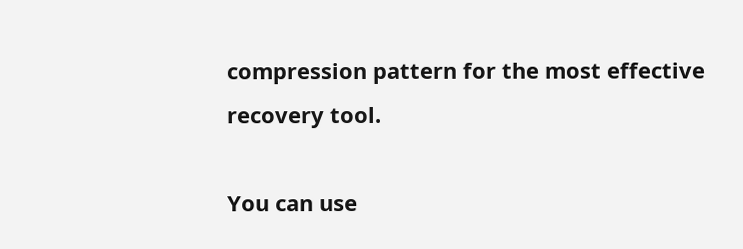compression pattern for the most effective recovery tool.

You can use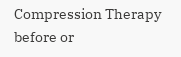Compression Therapy before or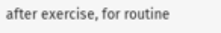after exercise, for routine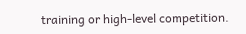training or high-level competition.